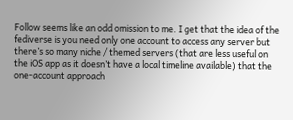Follow seems like an odd omission to me. I get that the idea of the fediverse is you need only one account to access any server but there’s so many niche / themed servers (that are less useful on the iOS app as it doesn’t have a local timeline available) that the one-account approach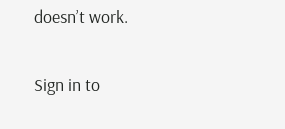doesn’t work.

Sign in to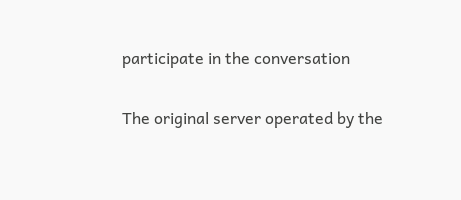participate in the conversation

The original server operated by the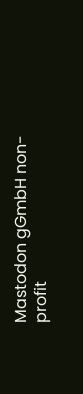Mastodon gGmbH non-profit